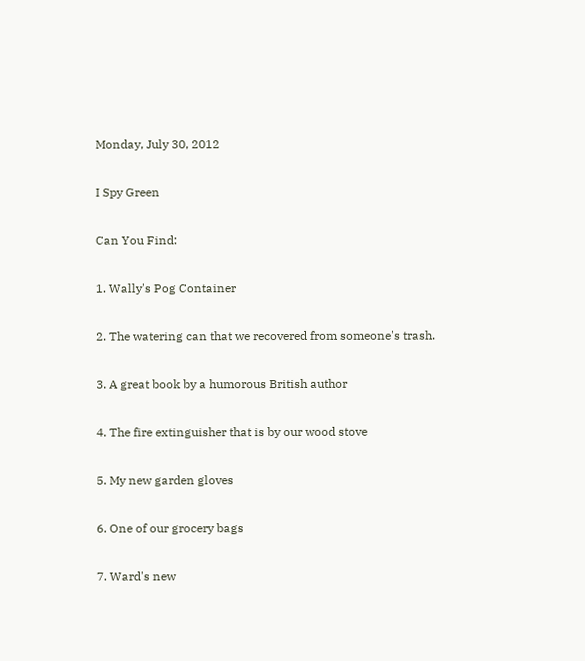Monday, July 30, 2012

I Spy Green

Can You Find:

1. Wally's Pog Container

2. The watering can that we recovered from someone's trash.

3. A great book by a humorous British author

4. The fire extinguisher that is by our wood stove

5. My new garden gloves

6. One of our grocery bags

7. Ward's new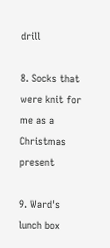drill

8. Socks that were knit for me as a Christmas present

9. Ward's lunch box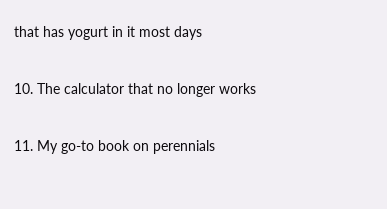that has yogurt in it most days

10. The calculator that no longer works

11. My go-to book on perennials